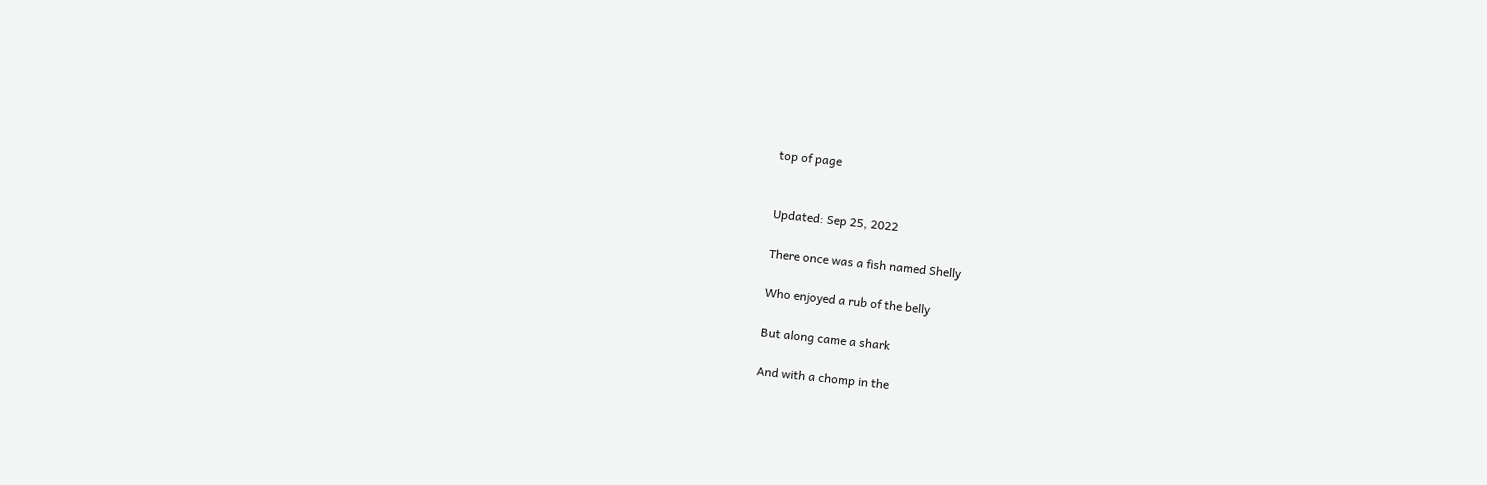top of page


Updated: Sep 25, 2022

There once was a fish named Shelly

Who enjoyed a rub of the belly

But along came a shark

And with a chomp in the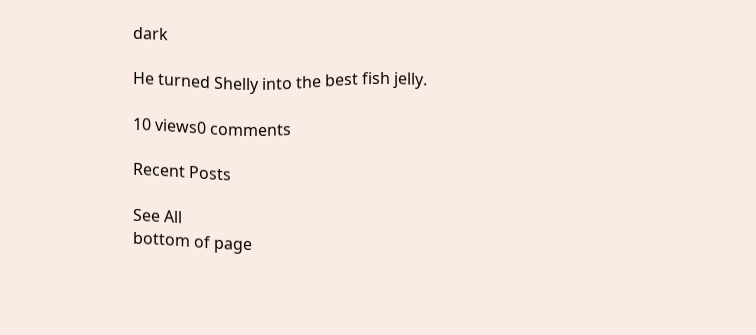dark

He turned Shelly into the best fish jelly.

10 views0 comments

Recent Posts

See All
bottom of page